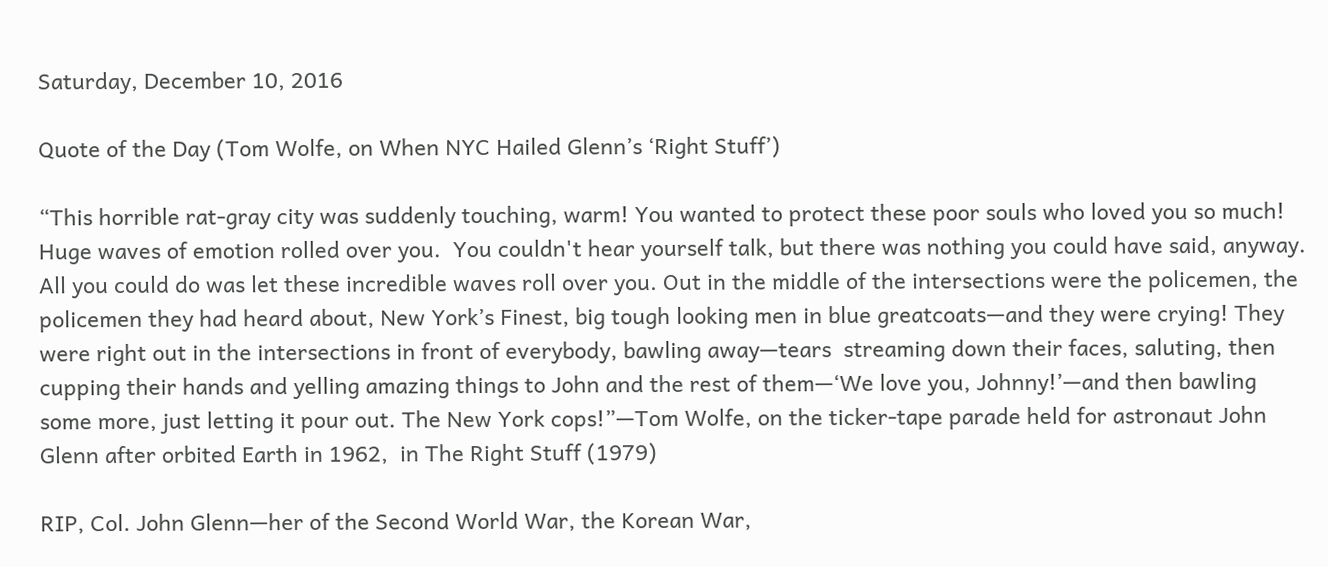Saturday, December 10, 2016

Quote of the Day (Tom Wolfe, on When NYC Hailed Glenn’s ‘Right Stuff’)

“This horrible rat-gray city was suddenly touching, warm! You wanted to protect these poor souls who loved you so much! Huge waves of emotion rolled over you.  You couldn't hear yourself talk, but there was nothing you could have said, anyway. All you could do was let these incredible waves roll over you. Out in the middle of the intersections were the policemen, the policemen they had heard about, New York’s Finest, big tough looking men in blue greatcoats—and they were crying! They were right out in the intersections in front of everybody, bawling away—tears  streaming down their faces, saluting, then cupping their hands and yelling amazing things to John and the rest of them—‘We love you, Johnny!’—and then bawling some more, just letting it pour out. The New York cops!”—Tom Wolfe, on the ticker-tape parade held for astronaut John Glenn after orbited Earth in 1962,  in The Right Stuff (1979)

RIP, Col. John Glenn—her of the Second World War, the Korean War,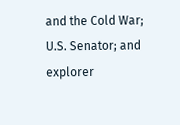and the Cold War; U.S. Senator; and explorer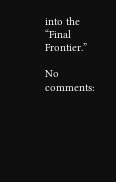into the “Final Frontier.”

No comments: